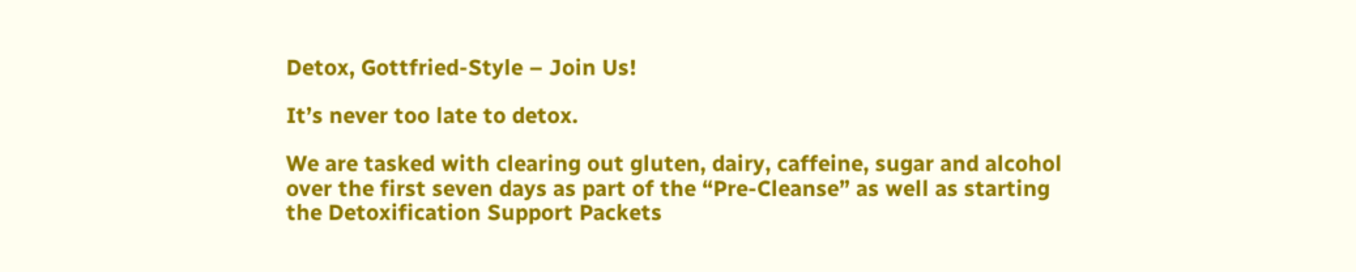Detox, Gottfried-Style – Join Us!

It’s never too late to detox.

We are tasked with clearing out gluten, dairy, caffeine, sugar and alcohol over the first seven days as part of the “Pre-Cleanse” as well as starting the Detoxification Support Packets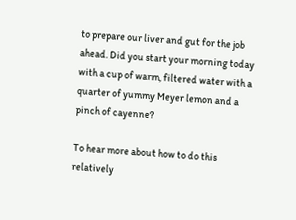to prepare our liver and gut for the job ahead. Did you start your morning today with a cup of warm, filtered water with a quarter of yummy Meyer lemon and a pinch of cayenne?

To hear more about how to do this relatively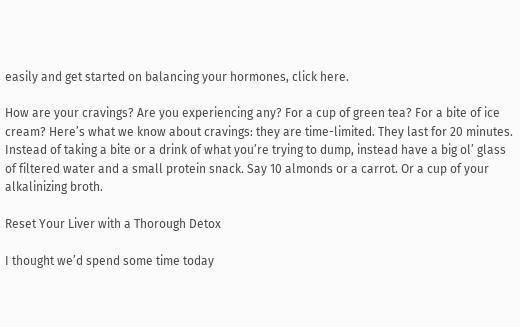easily and get started on balancing your hormones, click here.

How are your cravings? Are you experiencing any? For a cup of green tea? For a bite of ice cream? Here’s what we know about cravings: they are time-limited. They last for 20 minutes. Instead of taking a bite or a drink of what you’re trying to dump, instead have a big ol’ glass of filtered water and a small protein snack. Say 10 almonds or a carrot. Or a cup of your alkalinizing broth.

Reset Your Liver with a Thorough Detox

I thought we’d spend some time today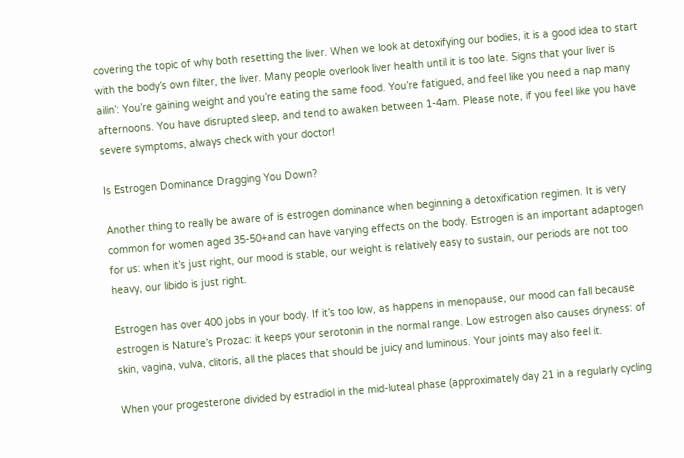covering the topic of why both resetting the liver. When we look at detoxifying our bodies, it is a good idea to start with the body’s own filter, the liver. Many people overlook liver health until it is too late. Signs that your liver is ailin’: You’re gaining weight and you’re eating the same food. You’re fatigued, and feel like you need a nap many afternoons. You have disrupted sleep, and tend to awaken between 1-4am. Please note, if you feel like you have severe symptoms, always check with your doctor!

Is Estrogen Dominance Dragging You Down?

Another thing to really be aware of is estrogen dominance when beginning a detoxification regimen. It is very common for women aged 35-50+and can have varying effects on the body. Estrogen is an important adaptogen for us: when it’s just right, our mood is stable, our weight is relatively easy to sustain, our periods are not too heavy, our libido is just right.

Estrogen has over 400 jobs in your body. If it’s too low, as happens in menopause, our mood can fall because estrogen is Nature’s Prozac: it keeps your serotonin in the normal range. Low estrogen also causes dryness: of skin, vagina, vulva, clitoris, all the places that should be juicy and luminous. Your joints may also feel it.

When your progesterone divided by estradiol in the mid-luteal phase (approximately day 21 in a regularly cycling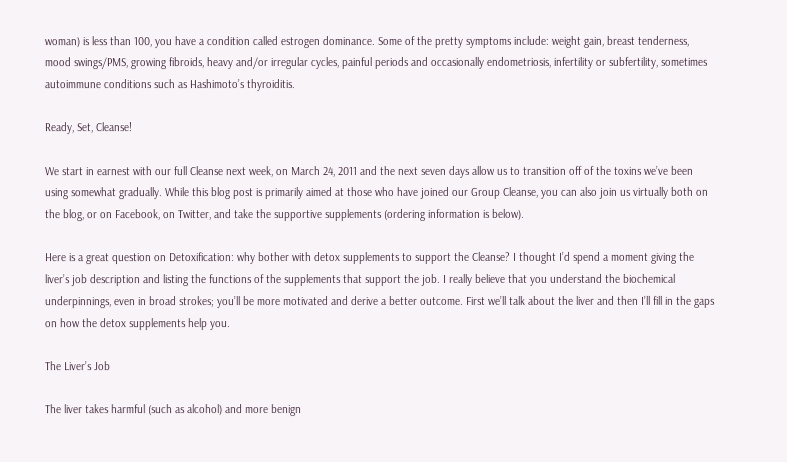woman) is less than 100, you have a condition called estrogen dominance. Some of the pretty symptoms include: weight gain, breast tenderness, mood swings/PMS, growing fibroids, heavy and/or irregular cycles, painful periods and occasionally endometriosis, infertility or subfertility, sometimes autoimmune conditions such as Hashimoto’s thyroiditis.

Ready, Set, Cleanse!

We start in earnest with our full Cleanse next week, on March 24, 2011 and the next seven days allow us to transition off of the toxins we’ve been using somewhat gradually. While this blog post is primarily aimed at those who have joined our Group Cleanse, you can also join us virtually both on the blog, or on Facebook, on Twitter, and take the supportive supplements (ordering information is below).

Here is a great question on Detoxification: why bother with detox supplements to support the Cleanse? I thought I’d spend a moment giving the liver’s job description and listing the functions of the supplements that support the job. I really believe that you understand the biochemical underpinnings, even in broad strokes; you’ll be more motivated and derive a better outcome. First we’ll talk about the liver and then I’ll fill in the gaps on how the detox supplements help you.

The Liver’s Job

The liver takes harmful (such as alcohol) and more benign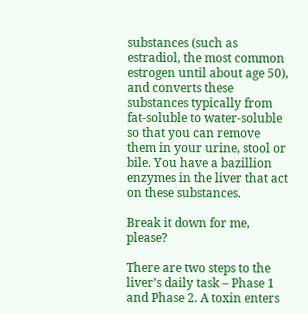substances (such as estradiol, the most common estrogen until about age 50), and converts these substances typically from fat-soluble to water-soluble so that you can remove them in your urine, stool or bile. You have a bazillion enzymes in the liver that act on these substances.

Break it down for me, please?

There are two steps to the liver’s daily task – Phase 1 and Phase 2. A toxin enters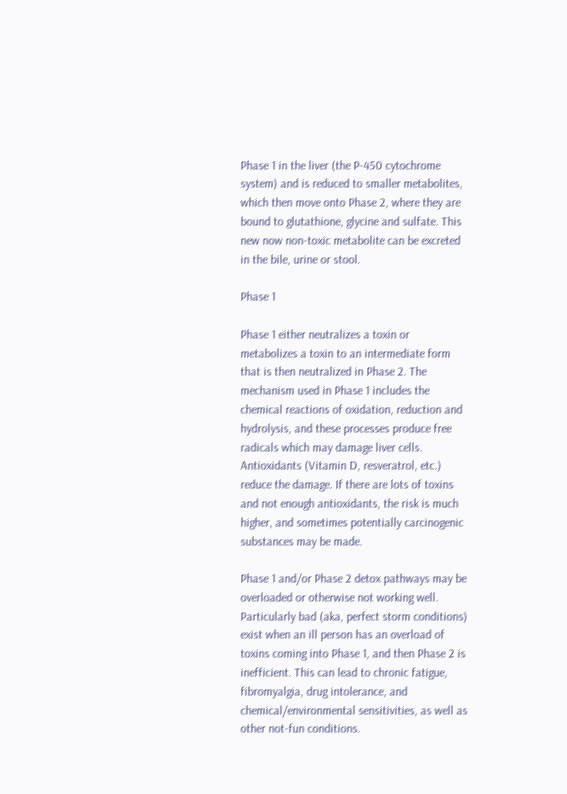Phase 1 in the liver (the P-450 cytochrome system) and is reduced to smaller metabolites, which then move onto Phase 2, where they are bound to glutathione, glycine and sulfate. This new now non-toxic metabolite can be excreted in the bile, urine or stool.

Phase 1

Phase 1 either neutralizes a toxin or metabolizes a toxin to an intermediate form that is then neutralized in Phase 2. The mechanism used in Phase 1 includes the chemical reactions of oxidation, reduction and hydrolysis, and these processes produce free radicals which may damage liver cells. Antioxidants (Vitamin D, resveratrol, etc.) reduce the damage. If there are lots of toxins and not enough antioxidants, the risk is much higher, and sometimes potentially carcinogenic substances may be made.

Phase 1 and/or Phase 2 detox pathways may be overloaded or otherwise not working well. Particularly bad (aka, perfect storm conditions) exist when an ill person has an overload of toxins coming into Phase 1, and then Phase 2 is inefficient. This can lead to chronic fatigue, fibromyalgia, drug intolerance, and chemical/environmental sensitivities, as well as other not-fun conditions.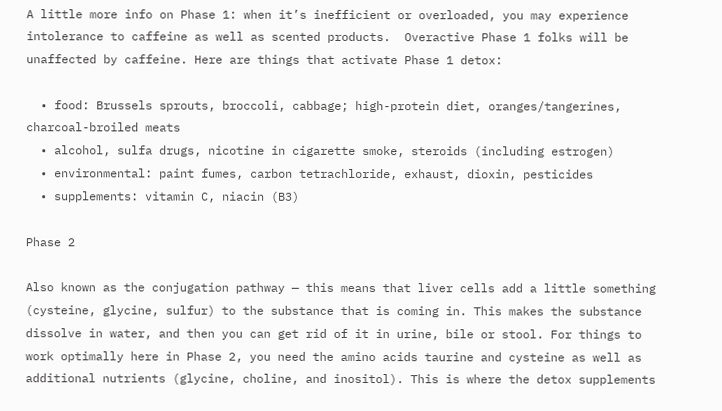A little more info on Phase 1: when it’s inefficient or overloaded, you may experience intolerance to caffeine as well as scented products.  Overactive Phase 1 folks will be unaffected by caffeine. Here are things that activate Phase 1 detox:

  • food: Brussels sprouts, broccoli, cabbage; high-protein diet, oranges/tangerines, charcoal-broiled meats
  • alcohol, sulfa drugs, nicotine in cigarette smoke, steroids (including estrogen)
  • environmental: paint fumes, carbon tetrachloride, exhaust, dioxin, pesticides
  • supplements: vitamin C, niacin (B3)

Phase 2

Also known as the conjugation pathway — this means that liver cells add a little something (cysteine, glycine, sulfur) to the substance that is coming in. This makes the substance dissolve in water, and then you can get rid of it in urine, bile or stool. For things to work optimally here in Phase 2, you need the amino acids taurine and cysteine as well as additional nutrients (glycine, choline, and inositol). This is where the detox supplements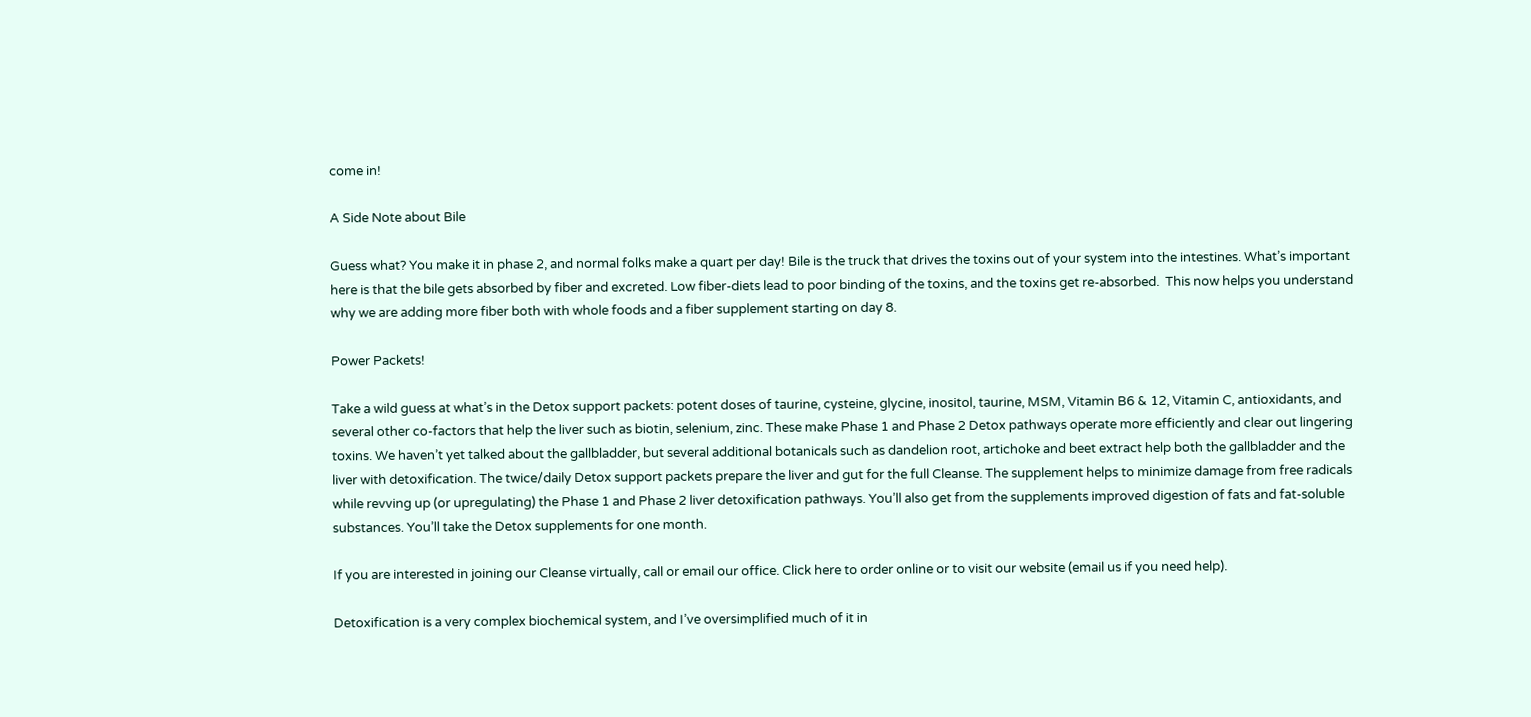come in!

A Side Note about Bile

Guess what? You make it in phase 2, and normal folks make a quart per day! Bile is the truck that drives the toxins out of your system into the intestines. What’s important here is that the bile gets absorbed by fiber and excreted. Low fiber-diets lead to poor binding of the toxins, and the toxins get re-absorbed.  This now helps you understand why we are adding more fiber both with whole foods and a fiber supplement starting on day 8.

Power Packets!

Take a wild guess at what’s in the Detox support packets: potent doses of taurine, cysteine, glycine, inositol, taurine, MSM, Vitamin B6 & 12, Vitamin C, antioxidants, and several other co-factors that help the liver such as biotin, selenium, zinc. These make Phase 1 and Phase 2 Detox pathways operate more efficiently and clear out lingering toxins. We haven’t yet talked about the gallbladder, but several additional botanicals such as dandelion root, artichoke and beet extract help both the gallbladder and the liver with detoxification. The twice/daily Detox support packets prepare the liver and gut for the full Cleanse. The supplement helps to minimize damage from free radicals while revving up (or upregulating) the Phase 1 and Phase 2 liver detoxification pathways. You’ll also get from the supplements improved digestion of fats and fat-soluble substances. You’ll take the Detox supplements for one month.

If you are interested in joining our Cleanse virtually, call or email our office. Click here to order online or to visit our website (email us if you need help).

Detoxification is a very complex biochemical system, and I’ve oversimplified much of it in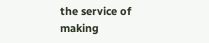the service of making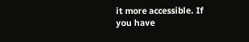it more accessible. If you have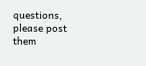questions, please post them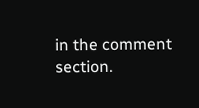in the comment section.